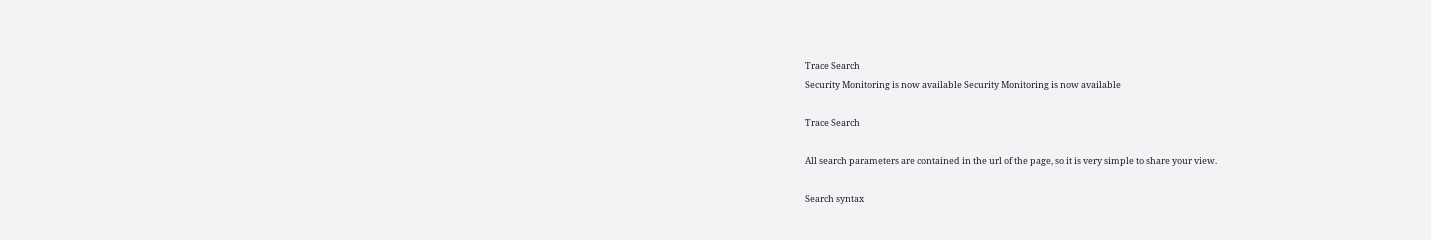Trace Search
Security Monitoring is now available Security Monitoring is now available

Trace Search

All search parameters are contained in the url of the page, so it is very simple to share your view.

Search syntax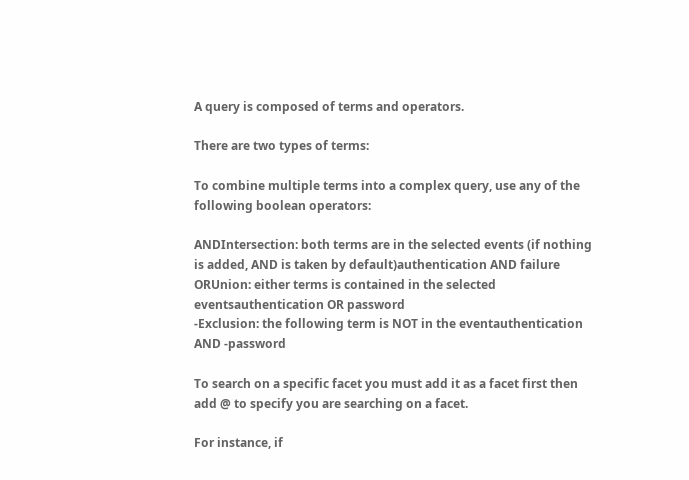A query is composed of terms and operators.

There are two types of terms:

To combine multiple terms into a complex query, use any of the following boolean operators:

ANDIntersection: both terms are in the selected events (if nothing is added, AND is taken by default)authentication AND failure
ORUnion: either terms is contained in the selected eventsauthentication OR password
-Exclusion: the following term is NOT in the eventauthentication AND -password

To search on a specific facet you must add it as a facet first then add @ to specify you are searching on a facet.

For instance, if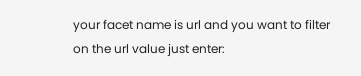your facet name is url and you want to filter on the url value just enter: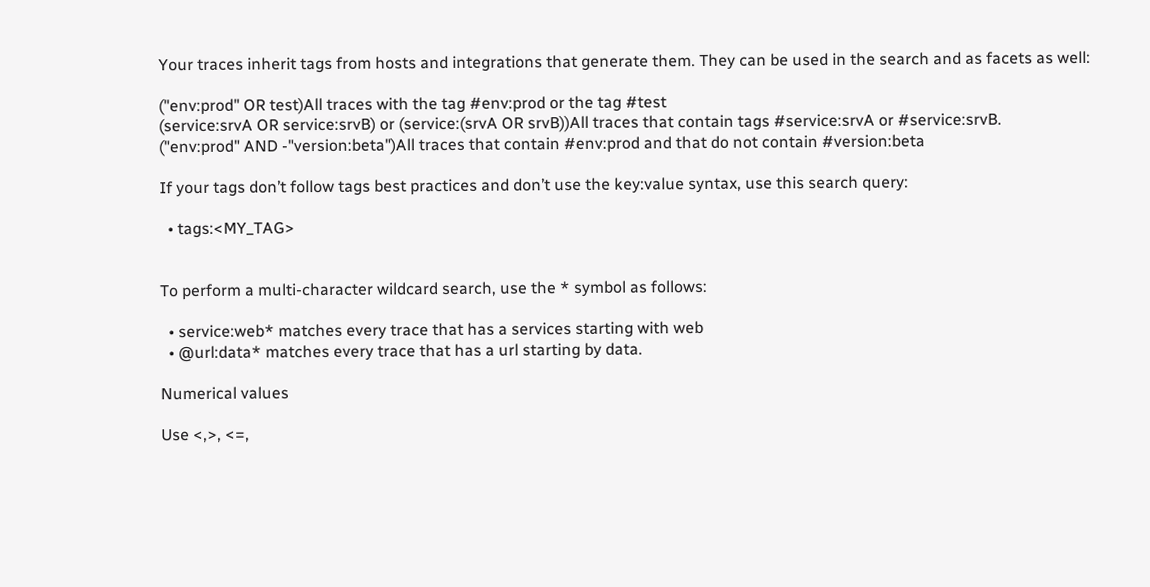Your traces inherit tags from hosts and integrations that generate them. They can be used in the search and as facets as well:

("env:prod" OR test)All traces with the tag #env:prod or the tag #test
(service:srvA OR service:srvB) or (service:(srvA OR srvB))All traces that contain tags #service:srvA or #service:srvB.
("env:prod" AND -"version:beta")All traces that contain #env:prod and that do not contain #version:beta

If your tags don’t follow tags best practices and don’t use the key:value syntax, use this search query:

  • tags:<MY_TAG>


To perform a multi-character wildcard search, use the * symbol as follows:

  • service:web* matches every trace that has a services starting with web
  • @url:data* matches every trace that has a url starting by data.

Numerical values

Use <,>, <=,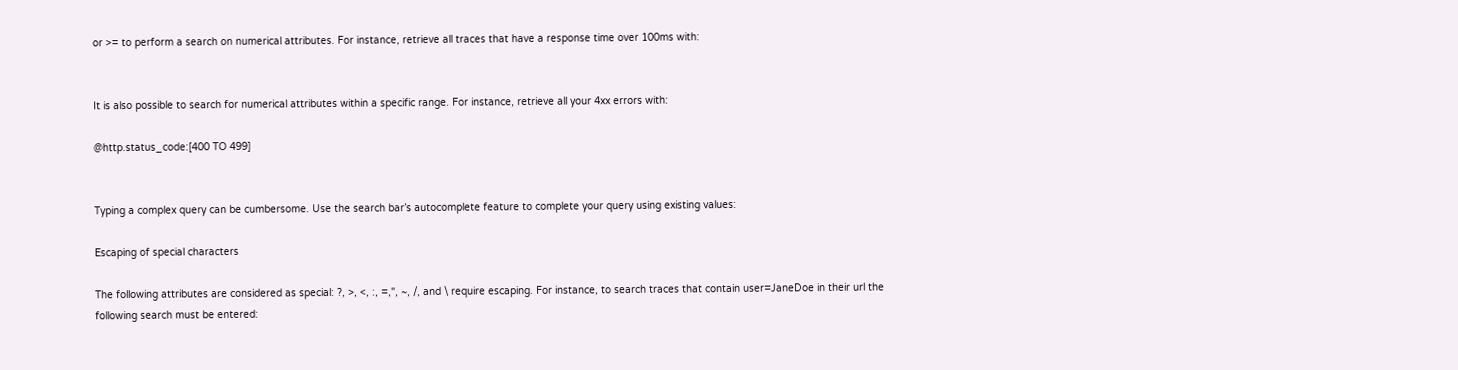or >= to perform a search on numerical attributes. For instance, retrieve all traces that have a response time over 100ms with:


It is also possible to search for numerical attributes within a specific range. For instance, retrieve all your 4xx errors with:

@http.status_code:[400 TO 499]


Typing a complex query can be cumbersome. Use the search bar’s autocomplete feature to complete your query using existing values:

Escaping of special characters

The following attributes are considered as special: ?, >, <, :, =,", ~, /, and \ require escaping. For instance, to search traces that contain user=JaneDoe in their url the following search must be entered: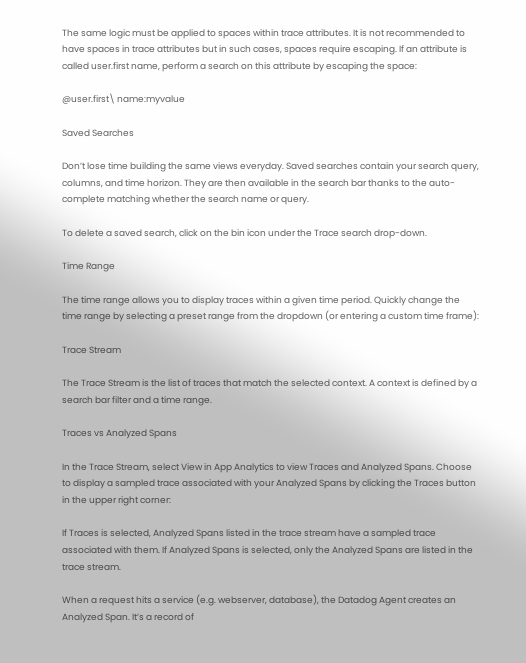The same logic must be applied to spaces within trace attributes. It is not recommended to have spaces in trace attributes but in such cases, spaces require escaping. If an attribute is called user.first name, perform a search on this attribute by escaping the space:

@user.first\ name:myvalue

Saved Searches

Don’t lose time building the same views everyday. Saved searches contain your search query, columns, and time horizon. They are then available in the search bar thanks to the auto-complete matching whether the search name or query.

To delete a saved search, click on the bin icon under the Trace search drop-down.

Time Range

The time range allows you to display traces within a given time period. Quickly change the time range by selecting a preset range from the dropdown (or entering a custom time frame):

Trace Stream

The Trace Stream is the list of traces that match the selected context. A context is defined by a search bar filter and a time range.

Traces vs Analyzed Spans

In the Trace Stream, select View in App Analytics to view Traces and Analyzed Spans. Choose to display a sampled trace associated with your Analyzed Spans by clicking the Traces button in the upper right corner:

If Traces is selected, Analyzed Spans listed in the trace stream have a sampled trace associated with them. If Analyzed Spans is selected, only the Analyzed Spans are listed in the trace stream.

When a request hits a service (e.g. webserver, database), the Datadog Agent creates an Analyzed Span. It’s a record of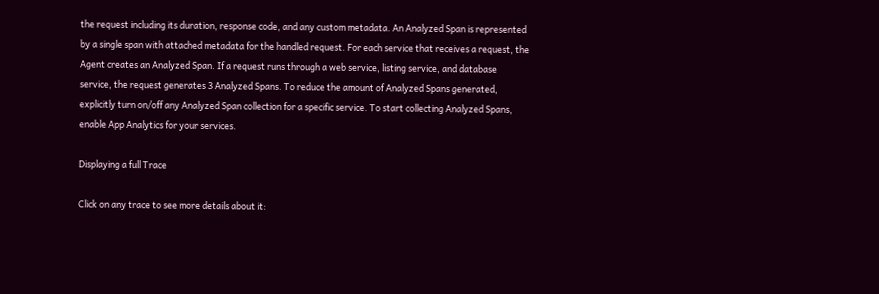the request including its duration, response code, and any custom metadata. An Analyzed Span is represented by a single span with attached metadata for the handled request. For each service that receives a request, the Agent creates an Analyzed Span. If a request runs through a web service, listing service, and database service, the request generates 3 Analyzed Spans. To reduce the amount of Analyzed Spans generated, explicitly turn on/off any Analyzed Span collection for a specific service. To start collecting Analyzed Spans, enable App Analytics for your services.

Displaying a full Trace

Click on any trace to see more details about it: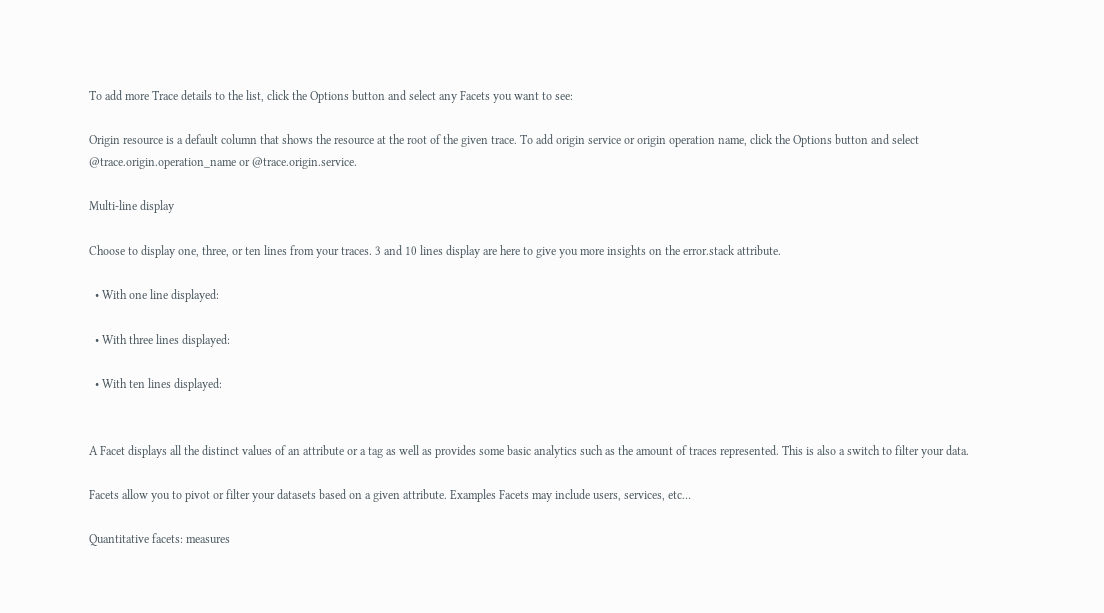To add more Trace details to the list, click the Options button and select any Facets you want to see:

Origin resource is a default column that shows the resource at the root of the given trace. To add origin service or origin operation name, click the Options button and select @trace.origin.operation_name or @trace.origin.service.

Multi-line display

Choose to display one, three, or ten lines from your traces. 3 and 10 lines display are here to give you more insights on the error.stack attribute.

  • With one line displayed:

  • With three lines displayed:

  • With ten lines displayed:


A Facet displays all the distinct values of an attribute or a tag as well as provides some basic analytics such as the amount of traces represented. This is also a switch to filter your data.

Facets allow you to pivot or filter your datasets based on a given attribute. Examples Facets may include users, services, etc…

Quantitative facets: measures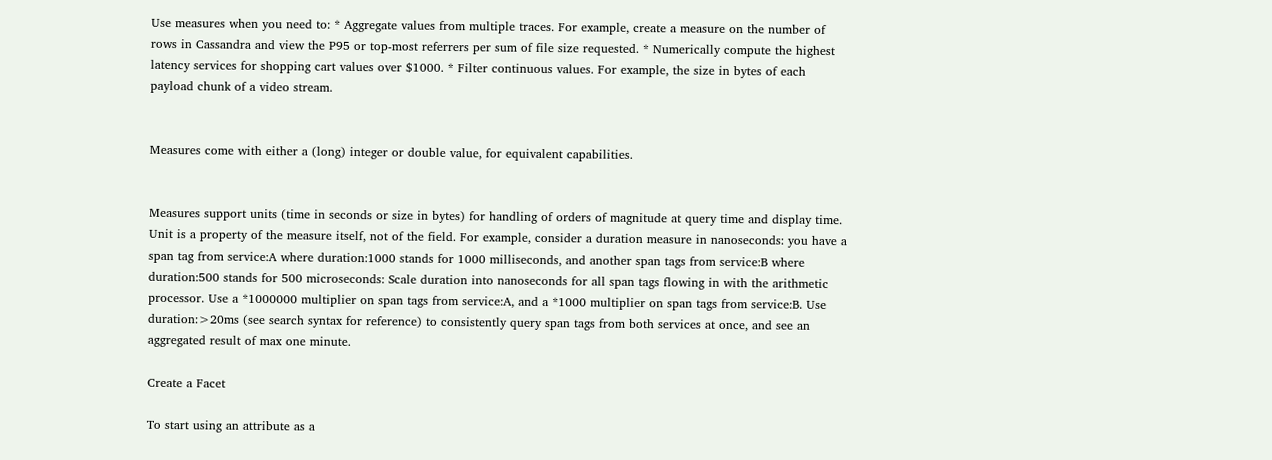Use measures when you need to: * Aggregate values from multiple traces. For example, create a measure on the number of rows in Cassandra and view the P95 or top-most referrers per sum of file size requested. * Numerically compute the highest latency services for shopping cart values over $1000. * Filter continuous values. For example, the size in bytes of each payload chunk of a video stream.


Measures come with either a (long) integer or double value, for equivalent capabilities.


Measures support units (time in seconds or size in bytes) for handling of orders of magnitude at query time and display time. Unit is a property of the measure itself, not of the field. For example, consider a duration measure in nanoseconds: you have a span tag from service:A where duration:1000 stands for 1000 milliseconds, and another span tags from service:B where duration:500 stands for 500 microseconds: Scale duration into nanoseconds for all span tags flowing in with the arithmetic processor. Use a *1000000 multiplier on span tags from service:A, and a *1000 multiplier on span tags from service:B. Use duration:>20ms (see search syntax for reference) to consistently query span tags from both services at once, and see an aggregated result of max one minute.

Create a Facet

To start using an attribute as a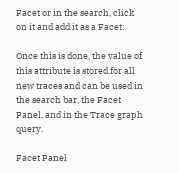Facet or in the search, click on it and add it as a Facet:

Once this is done, the value of this attribute is stored for all new traces and can be used in the search bar, the Facet Panel, and in the Trace graph query.

Facet Panel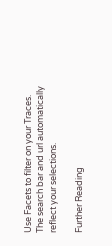Use Facets to filter on your Traces. The search bar and url automatically reflect your selections.

Further Reading